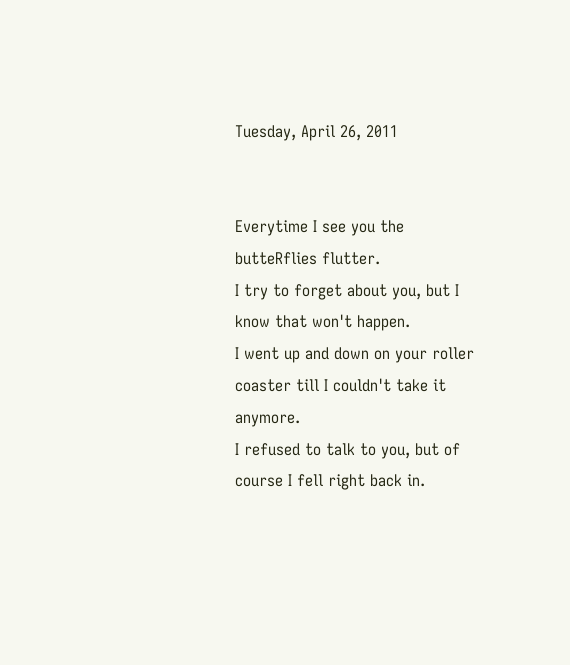Tuesday, April 26, 2011


Everytime I see you the butteRflies flutter.
I try to forget about you, but I know that won't happen.
I went up and down on your roller coaster till I couldn't take it anymore.
I refused to talk to you, but of course I fell right back in.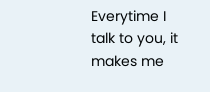Everytime I talk to you, it makes me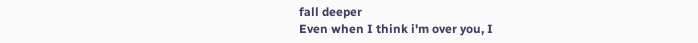fall deeper
Even when I think i'm over you, I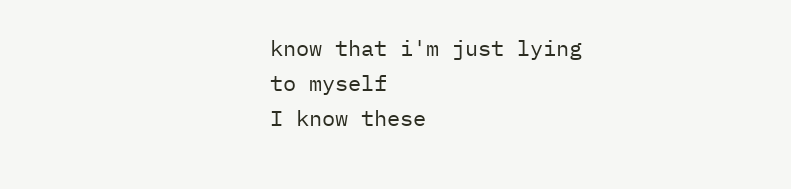know that i'm just lying to myself
I know these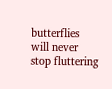butterflies will never stop fluttering